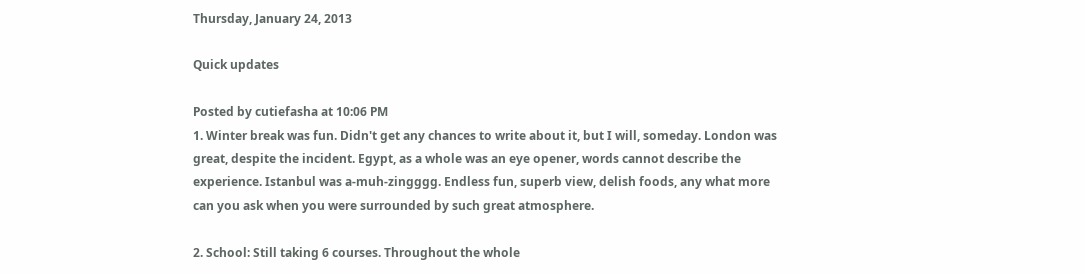Thursday, January 24, 2013

Quick updates

Posted by cutiefasha at 10:06 PM
1. Winter break was fun. Didn't get any chances to write about it, but I will, someday. London was great, despite the incident. Egypt, as a whole was an eye opener, words cannot describe the experience. Istanbul was a-muh-zingggg. Endless fun, superb view, delish foods, any what more can you ask when you were surrounded by such great atmosphere.

2. School: Still taking 6 courses. Throughout the whole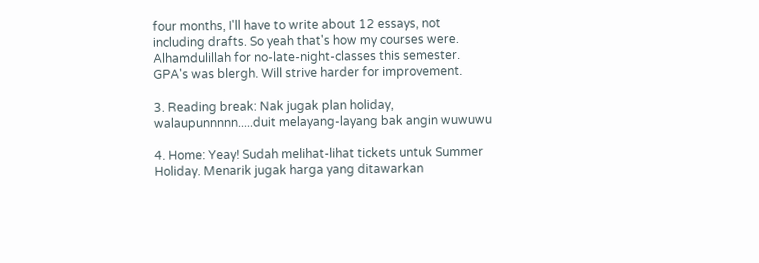four months, I'll have to write about 12 essays, not including drafts. So yeah that's how my courses were. Alhamdulillah for no-late-night-classes this semester. GPA's was blergh. Will strive harder for improvement.

3. Reading break: Nak jugak plan holiday, walaupunnnnn.....duit melayang-layang bak angin wuwuwu

4. Home: Yeay! Sudah melihat-lihat tickets untuk Summer Holiday. Menarik jugak harga yang ditawarkan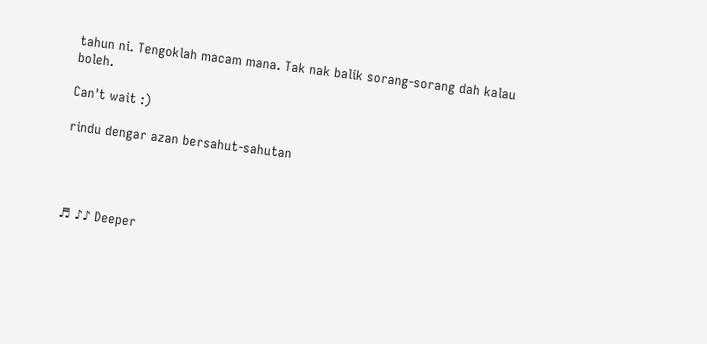tahun ni. Tengoklah macam mana. Tak nak balik sorang-sorang dah kalau boleh.

Can't wait :)

rindu dengar azan bersahut-sahutan




♬ ♪♪ Deeper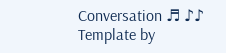Conversation ♬ ♪♪ Template by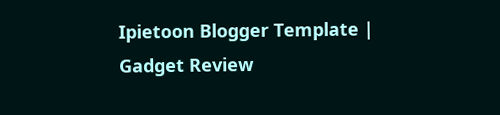Ipietoon Blogger Template | Gadget Review